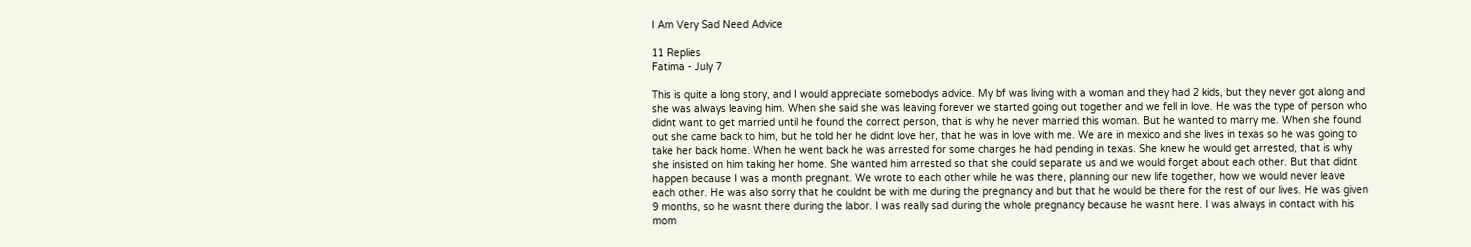I Am Very Sad Need Advice

11 Replies
Fatima - July 7

This is quite a long story, and I would appreciate somebodys advice. My bf was living with a woman and they had 2 kids, but they never got along and she was always leaving him. When she said she was leaving forever we started going out together and we fell in love. He was the type of person who didnt want to get married until he found the correct person, that is why he never married this woman. But he wanted to marry me. When she found out she came back to him, but he told her he didnt love her, that he was in love with me. We are in mexico and she lives in texas so he was going to take her back home. When he went back he was arrested for some charges he had pending in texas. She knew he would get arrested, that is why she insisted on him taking her home. She wanted him arrested so that she could separate us and we would forget about each other. But that didnt happen because I was a month pregnant. We wrote to each other while he was there, planning our new life together, how we would never leave each other. He was also sorry that he couldnt be with me during the pregnancy and but that he would be there for the rest of our lives. He was given 9 months, so he wasnt there during the labor. I was really sad during the whole pregnancy because he wasnt here. I was always in contact with his mom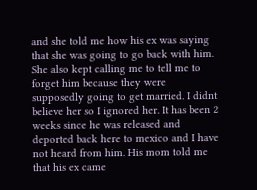and she told me how his ex was saying that she was going to go back with him. She also kept calling me to tell me to forget him because they were supposedly going to get married. I didnt believe her so I ignored her. It has been 2 weeks since he was released and deported back here to mexico and I have not heard from him. His mom told me that his ex came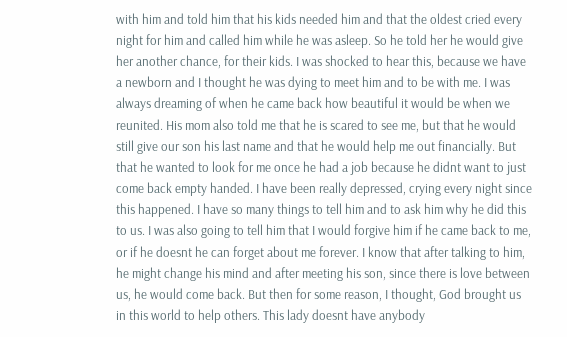with him and told him that his kids needed him and that the oldest cried every night for him and called him while he was asleep. So he told her he would give her another chance, for their kids. I was shocked to hear this, because we have a newborn and I thought he was dying to meet him and to be with me. I was always dreaming of when he came back how beautiful it would be when we reunited. His mom also told me that he is scared to see me, but that he would still give our son his last name and that he would help me out financially. But that he wanted to look for me once he had a job because he didnt want to just come back empty handed. I have been really depressed, crying every night since this happened. I have so many things to tell him and to ask him why he did this to us. I was also going to tell him that I would forgive him if he came back to me, or if he doesnt he can forget about me forever. I know that after talking to him, he might change his mind and after meeting his son, since there is love between us, he would come back. But then for some reason, I thought, God brought us in this world to help others. This lady doesnt have anybody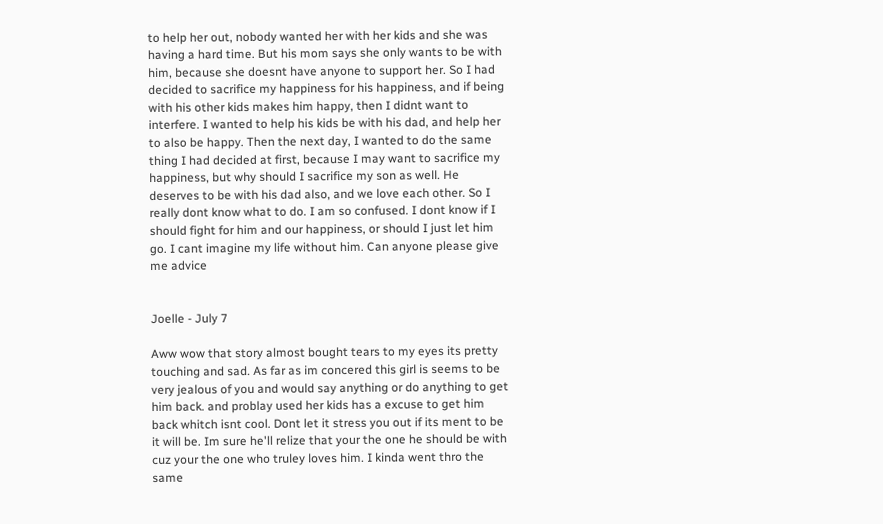to help her out, nobody wanted her with her kids and she was having a hard time. But his mom says she only wants to be with him, because she doesnt have anyone to support her. So I had decided to sacrifice my happiness for his happiness, and if being with his other kids makes him happy, then I didnt want to interfere. I wanted to help his kids be with his dad, and help her to also be happy. Then the next day, I wanted to do the same thing I had decided at first, because I may want to sacrifice my happiness, but why should I sacrifice my son as well. He deserves to be with his dad also, and we love each other. So I really dont know what to do. I am so confused. I dont know if I should fight for him and our happiness, or should I just let him go. I cant imagine my life without him. Can anyone please give me advice


Joelle - July 7

Aww wow that story almost bought tears to my eyes its pretty touching and sad. As far as im concered this girl is seems to be very jealous of you and would say anything or do anything to get him back. and problay used her kids has a excuse to get him back whitch isnt cool. Dont let it stress you out if its ment to be it will be. Im sure he'll relize that your the one he should be with cuz your the one who truley loves him. I kinda went thro the same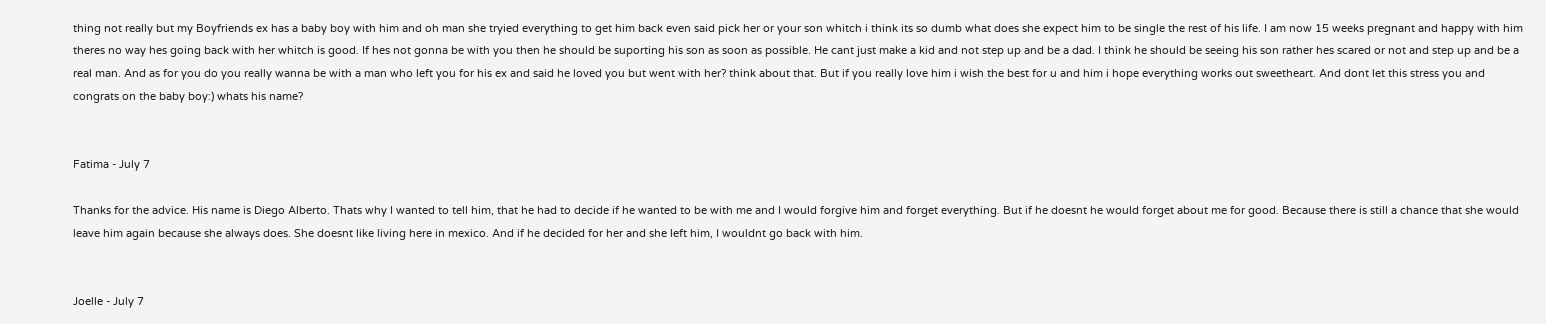thing not really but my Boyfriends ex has a baby boy with him and oh man she tryied everything to get him back even said pick her or your son whitch i think its so dumb what does she expect him to be single the rest of his life. I am now 15 weeks pregnant and happy with him theres no way hes going back with her whitch is good. If hes not gonna be with you then he should be suporting his son as soon as possible. He cant just make a kid and not step up and be a dad. I think he should be seeing his son rather hes scared or not and step up and be a real man. And as for you do you really wanna be with a man who left you for his ex and said he loved you but went with her? think about that. But if you really love him i wish the best for u and him i hope everything works out sweetheart. And dont let this stress you and congrats on the baby boy:) whats his name?


Fatima - July 7

Thanks for the advice. His name is Diego Alberto. Thats why I wanted to tell him, that he had to decide if he wanted to be with me and I would forgive him and forget everything. But if he doesnt he would forget about me for good. Because there is still a chance that she would leave him again because she always does. She doesnt like living here in mexico. And if he decided for her and she left him, I wouldnt go back with him.


Joelle - July 7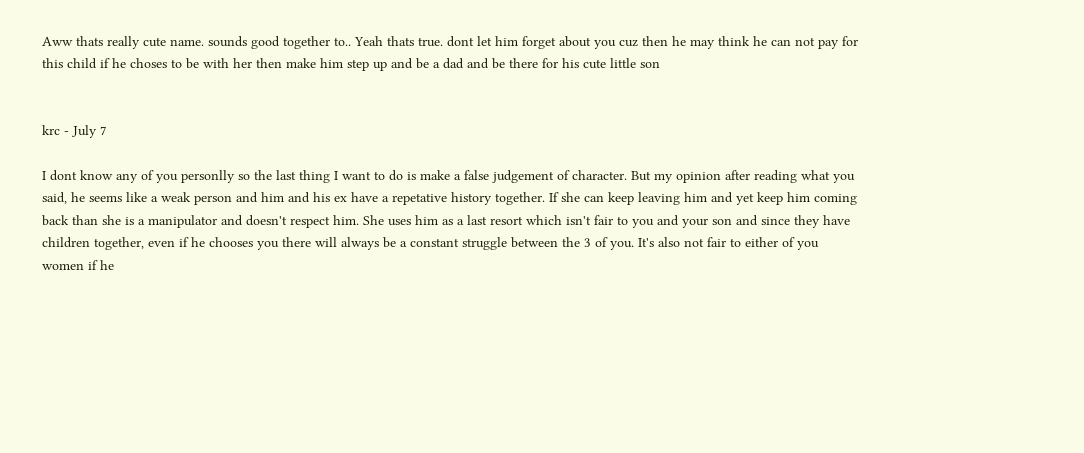Aww thats really cute name. sounds good together to.. Yeah thats true. dont let him forget about you cuz then he may think he can not pay for this child if he choses to be with her then make him step up and be a dad and be there for his cute little son


krc - July 7

I dont know any of you personlly so the last thing I want to do is make a false judgement of character. But my opinion after reading what you said, he seems like a weak person and him and his ex have a repetative history together. If she can keep leaving him and yet keep him coming back than she is a manipulator and doesn't respect him. She uses him as a last resort which isn't fair to you and your son and since they have children together, even if he chooses you there will always be a constant struggle between the 3 of you. It's also not fair to either of you women if he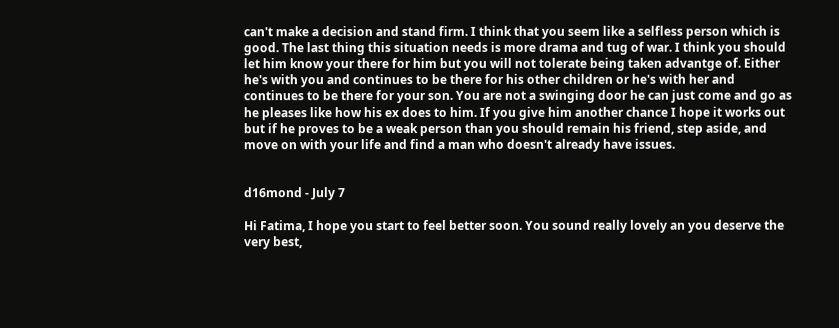can't make a decision and stand firm. I think that you seem like a selfless person which is good. The last thing this situation needs is more drama and tug of war. I think you should let him know your there for him but you will not tolerate being taken advantge of. Either he's with you and continues to be there for his other children or he's with her and continues to be there for your son. You are not a swinging door he can just come and go as he pleases like how his ex does to him. If you give him another chance I hope it works out but if he proves to be a weak person than you should remain his friend, step aside, and move on with your life and find a man who doesn't already have issues.


d16mond - July 7

Hi Fatima, I hope you start to feel better soon. You sound really lovely an you deserve the very best,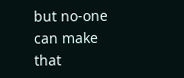but no-one can make that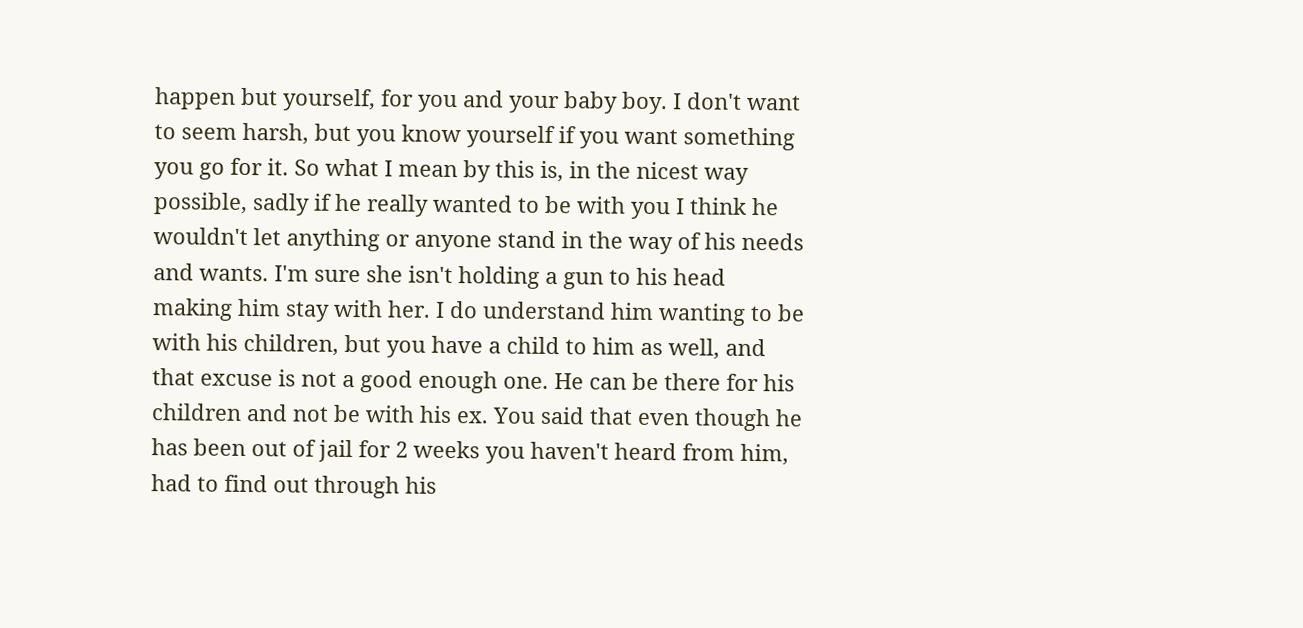happen but yourself, for you and your baby boy. I don't want to seem harsh, but you know yourself if you want something you go for it. So what I mean by this is, in the nicest way possible, sadly if he really wanted to be with you I think he wouldn't let anything or anyone stand in the way of his needs and wants. I'm sure she isn't holding a gun to his head making him stay with her. I do understand him wanting to be with his children, but you have a child to him as well, and that excuse is not a good enough one. He can be there for his children and not be with his ex. You said that even though he has been out of jail for 2 weeks you haven't heard from him, had to find out through his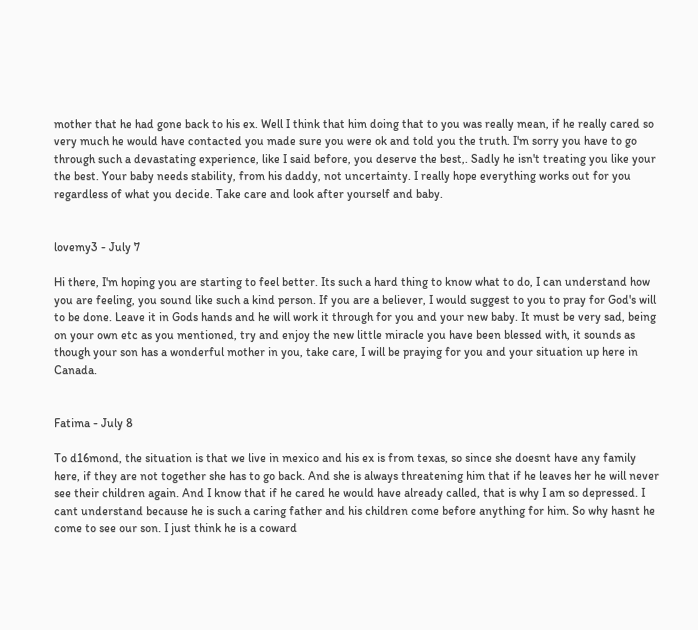mother that he had gone back to his ex. Well I think that him doing that to you was really mean, if he really cared so very much he would have contacted you made sure you were ok and told you the truth. I'm sorry you have to go through such a devastating experience, like I said before, you deserve the best,. Sadly he isn't treating you like your the best. Your baby needs stability, from his daddy, not uncertainty. I really hope everything works out for you regardless of what you decide. Take care and look after yourself and baby.


lovemy3 - July 7

Hi there, I'm hoping you are starting to feel better. Its such a hard thing to know what to do, I can understand how you are feeling, you sound like such a kind person. If you are a believer, I would suggest to you to pray for God's will to be done. Leave it in Gods hands and he will work it through for you and your new baby. It must be very sad, being on your own etc as you mentioned, try and enjoy the new little miracle you have been blessed with, it sounds as though your son has a wonderful mother in you, take care, I will be praying for you and your situation up here in Canada.


Fatima - July 8

To d16mond, the situation is that we live in mexico and his ex is from texas, so since she doesnt have any family here, if they are not together she has to go back. And she is always threatening him that if he leaves her he will never see their children again. And I know that if he cared he would have already called, that is why I am so depressed. I cant understand because he is such a caring father and his children come before anything for him. So why hasnt he come to see our son. I just think he is a coward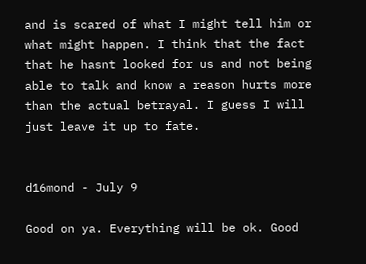and is scared of what I might tell him or what might happen. I think that the fact that he hasnt looked for us and not being able to talk and know a reason hurts more than the actual betrayal. I guess I will just leave it up to fate.


d16mond - July 9

Good on ya. Everything will be ok. Good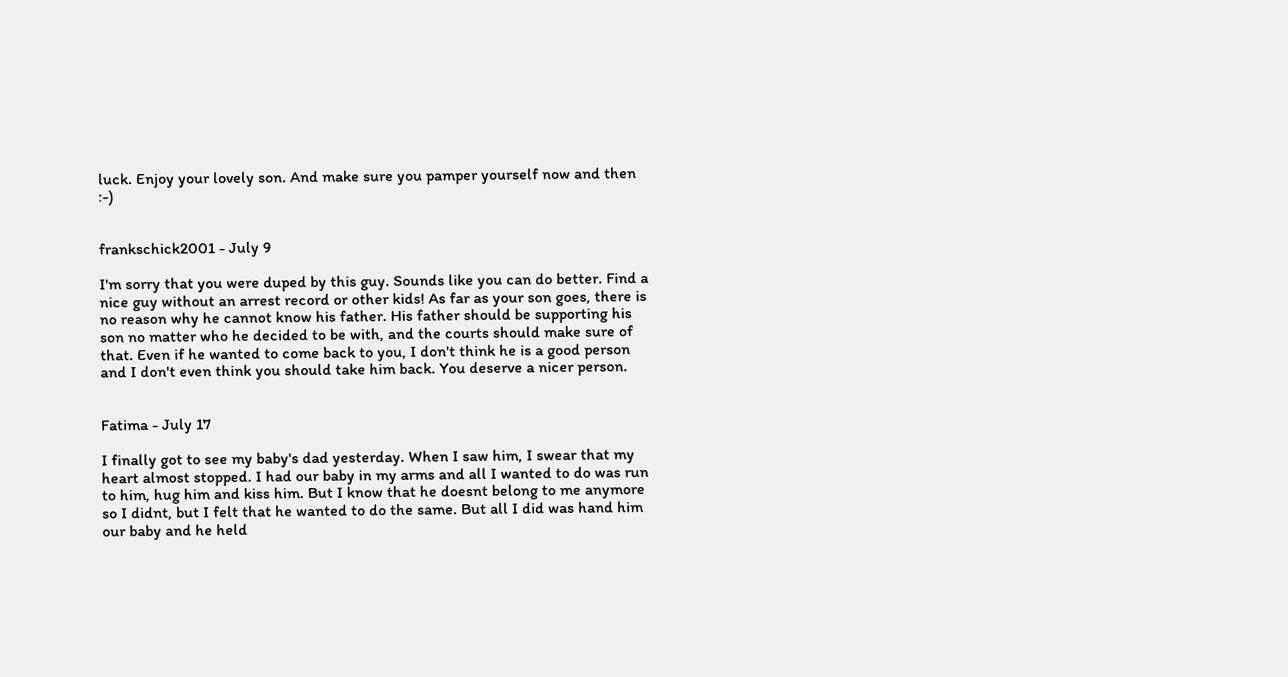luck. Enjoy your lovely son. And make sure you pamper yourself now and then :-)


frankschick2001 - July 9

I'm sorry that you were duped by this guy. Sounds like you can do better. Find a nice guy without an arrest record or other kids! As far as your son goes, there is no reason why he cannot know his father. His father should be supporting his son no matter who he decided to be with, and the courts should make sure of that. Even if he wanted to come back to you, I don't think he is a good person and I don't even think you should take him back. You deserve a nicer person.


Fatima - July 17

I finally got to see my baby's dad yesterday. When I saw him, I swear that my heart almost stopped. I had our baby in my arms and all I wanted to do was run to him, hug him and kiss him. But I know that he doesnt belong to me anymore so I didnt, but I felt that he wanted to do the same. But all I did was hand him our baby and he held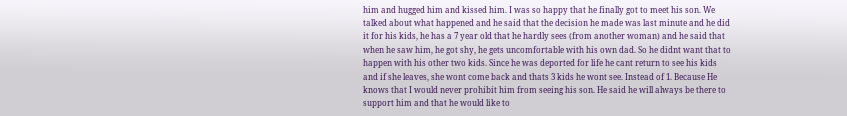him and hugged him and kissed him. I was so happy that he finally got to meet his son. We talked about what happened and he said that the decision he made was last minute and he did it for his kids, he has a 7 year old that he hardly sees (from another woman) and he said that when he saw him, he got shy, he gets uncomfortable with his own dad. So he didnt want that to happen with his other two kids. Since he was deported for life he cant return to see his kids and if she leaves, she wont come back and thats 3 kids he wont see. Instead of 1. Because He knows that I would never prohibit him from seeing his son. He said he will always be there to support him and that he would like to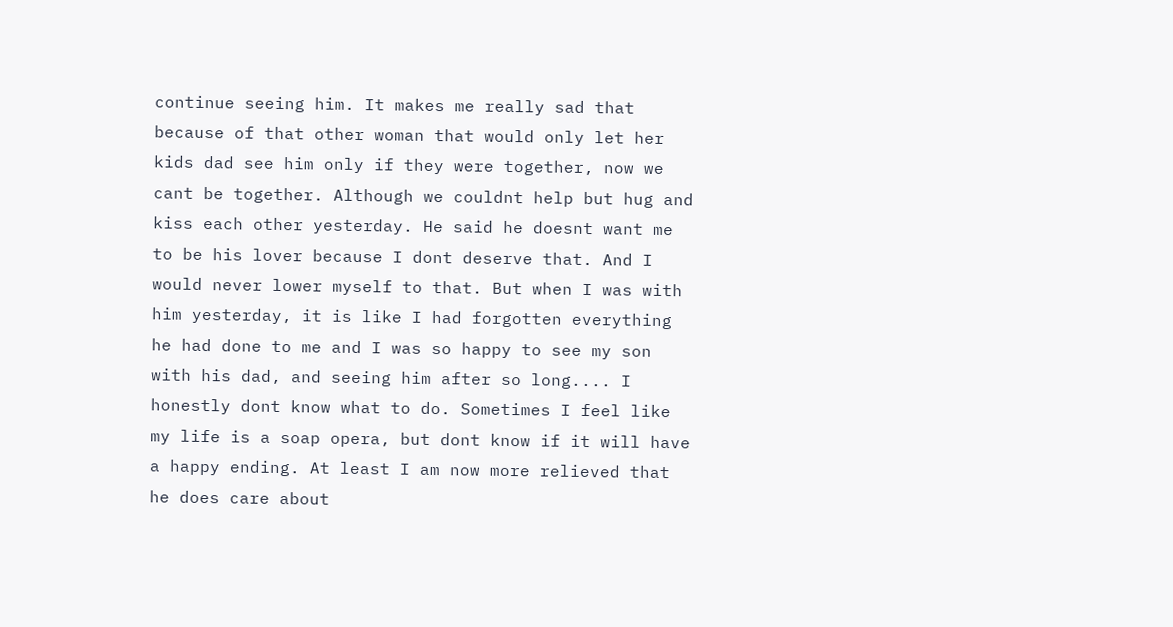continue seeing him. It makes me really sad that because of that other woman that would only let her kids dad see him only if they were together, now we cant be together. Although we couldnt help but hug and kiss each other yesterday. He said he doesnt want me to be his lover because I dont deserve that. And I would never lower myself to that. But when I was with him yesterday, it is like I had forgotten everything he had done to me and I was so happy to see my son with his dad, and seeing him after so long.... I honestly dont know what to do. Sometimes I feel like my life is a soap opera, but dont know if it will have a happy ending. At least I am now more relieved that he does care about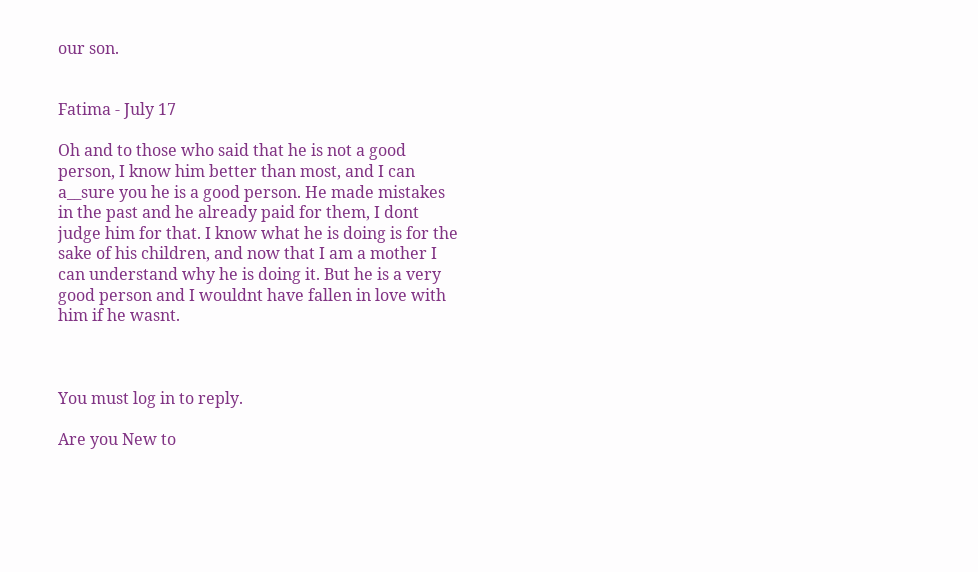our son.


Fatima - July 17

Oh and to those who said that he is not a good person, I know him better than most, and I can a__sure you he is a good person. He made mistakes in the past and he already paid for them, I dont judge him for that. I know what he is doing is for the sake of his children, and now that I am a mother I can understand why he is doing it. But he is a very good person and I wouldnt have fallen in love with him if he wasnt.



You must log in to reply.

Are you New to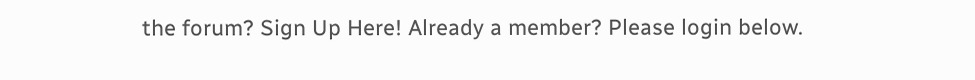the forum? Sign Up Here! Already a member? Please login below.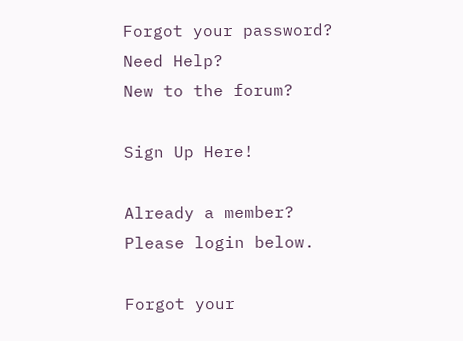Forgot your password?
Need Help?
New to the forum?

Sign Up Here!

Already a member?
Please login below.

Forgot your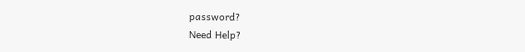password?
Need Help?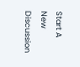Start A New Discussion